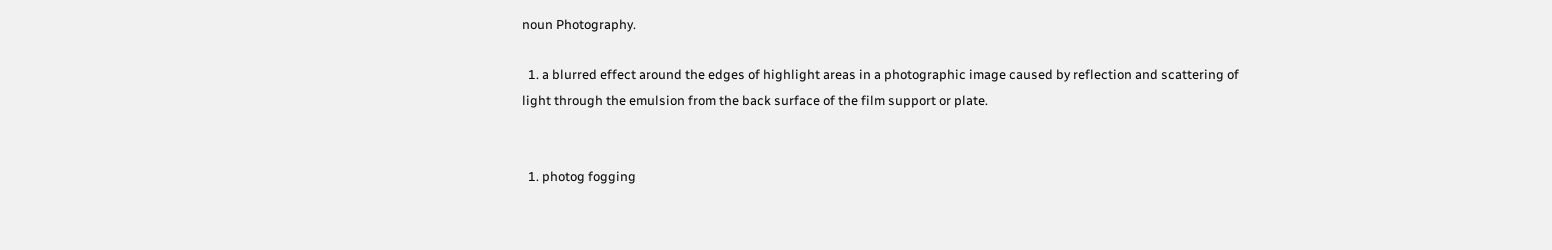noun Photography.

  1. a blurred effect around the edges of highlight areas in a photographic image caused by reflection and scattering of light through the emulsion from the back surface of the film support or plate.


  1. photog fogging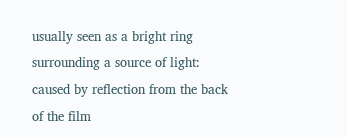usually seen as a bright ring surrounding a source of light: caused by reflection from the back of the film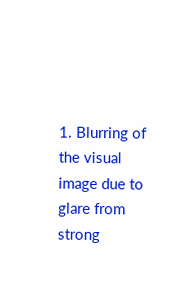1. Blurring of the visual image due to glare from strong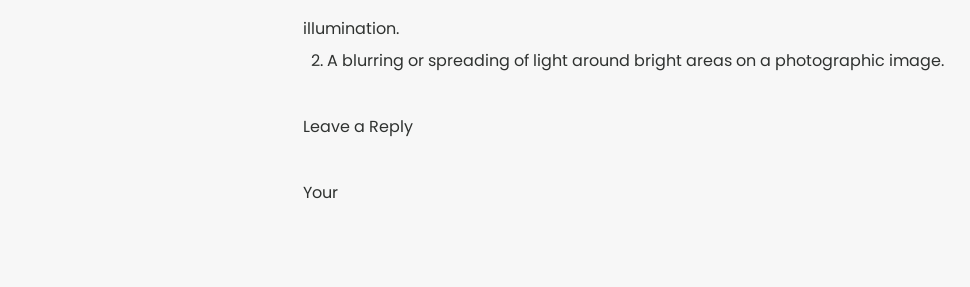illumination.
  2. A blurring or spreading of light around bright areas on a photographic image.

Leave a Reply

Your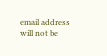email address will not be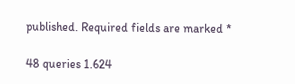published. Required fields are marked *

48 queries 1.624